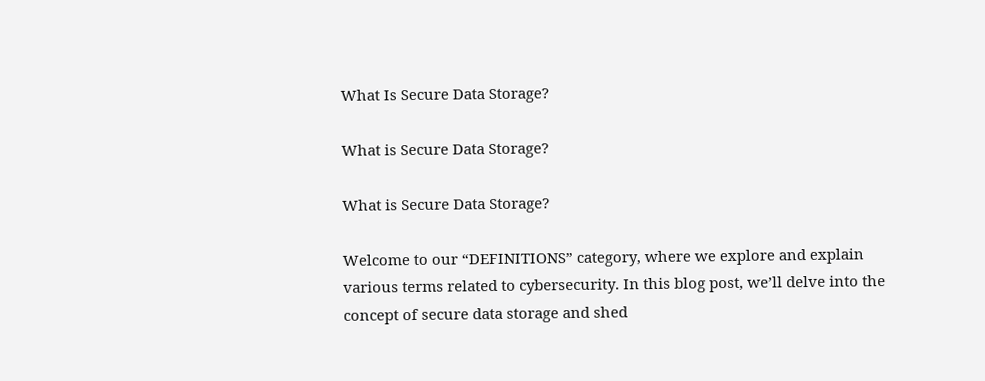What Is Secure Data Storage?

What is Secure Data Storage?

What is Secure Data Storage?

Welcome to our “DEFINITIONS” category, where we explore and explain various terms related to cybersecurity. In this blog post, we’ll delve into the concept of secure data storage and shed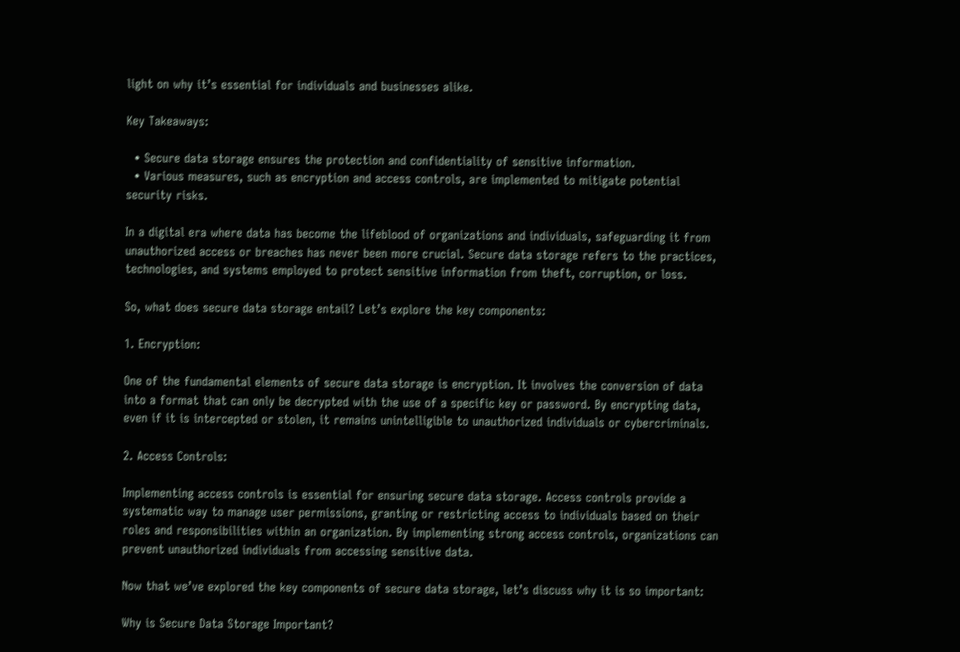light on why it’s essential for individuals and businesses alike.

Key Takeaways:

  • Secure data storage ensures the protection and confidentiality of sensitive information.
  • Various measures, such as encryption and access controls, are implemented to mitigate potential security risks.

In a digital era where data has become the lifeblood of organizations and individuals, safeguarding it from unauthorized access or breaches has never been more crucial. Secure data storage refers to the practices, technologies, and systems employed to protect sensitive information from theft, corruption, or loss.

So, what does secure data storage entail? Let’s explore the key components:

1. Encryption:

One of the fundamental elements of secure data storage is encryption. It involves the conversion of data into a format that can only be decrypted with the use of a specific key or password. By encrypting data, even if it is intercepted or stolen, it remains unintelligible to unauthorized individuals or cybercriminals.

2. Access Controls:

Implementing access controls is essential for ensuring secure data storage. Access controls provide a systematic way to manage user permissions, granting or restricting access to individuals based on their roles and responsibilities within an organization. By implementing strong access controls, organizations can prevent unauthorized individuals from accessing sensitive data.

Now that we’ve explored the key components of secure data storage, let’s discuss why it is so important:

Why is Secure Data Storage Important?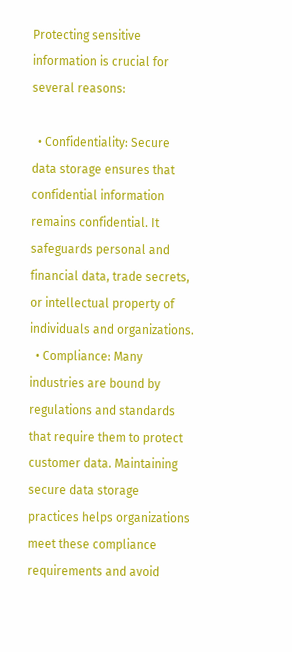Protecting sensitive information is crucial for several reasons:

  • Confidentiality: Secure data storage ensures that confidential information remains confidential. It safeguards personal and financial data, trade secrets, or intellectual property of individuals and organizations.
  • Compliance: Many industries are bound by regulations and standards that require them to protect customer data. Maintaining secure data storage practices helps organizations meet these compliance requirements and avoid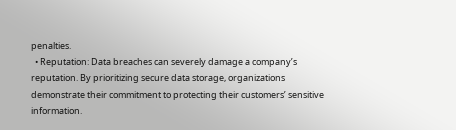penalties.
  • Reputation: Data breaches can severely damage a company’s reputation. By prioritizing secure data storage, organizations demonstrate their commitment to protecting their customers’ sensitive information.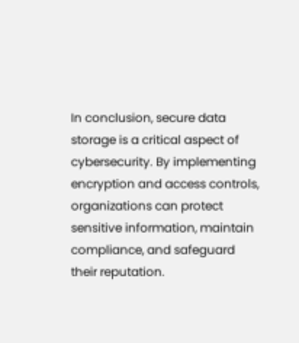In conclusion, secure data storage is a critical aspect of cybersecurity. By implementing encryption and access controls, organizations can protect sensitive information, maintain compliance, and safeguard their reputation.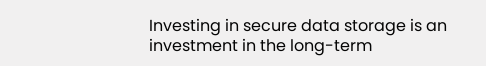Investing in secure data storage is an investment in the long-term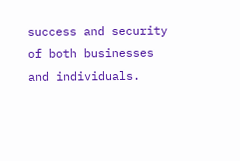success and security of both businesses and individuals.